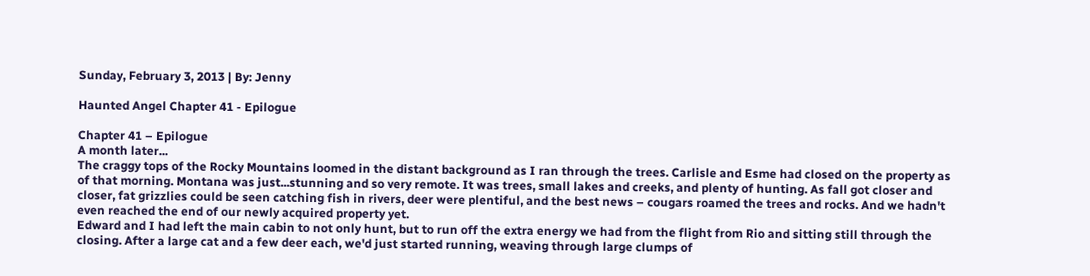Sunday, February 3, 2013 | By: Jenny

Haunted Angel Chapter 41 - Epilogue

Chapter 41 – Epilogue
A month later...
The craggy tops of the Rocky Mountains loomed in the distant background as I ran through the trees. Carlisle and Esme had closed on the property as of that morning. Montana was just...stunning and so very remote. It was trees, small lakes and creeks, and plenty of hunting. As fall got closer and closer, fat grizzlies could be seen catching fish in rivers, deer were plentiful, and the best news – cougars roamed the trees and rocks. And we hadn't even reached the end of our newly acquired property yet.
Edward and I had left the main cabin to not only hunt, but to run off the extra energy we had from the flight from Rio and sitting still through the closing. After a large cat and a few deer each, we'd just started running, weaving through large clumps of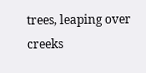trees, leaping over creeks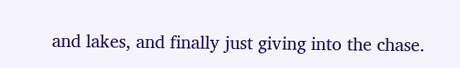and lakes, and finally just giving into the chase.